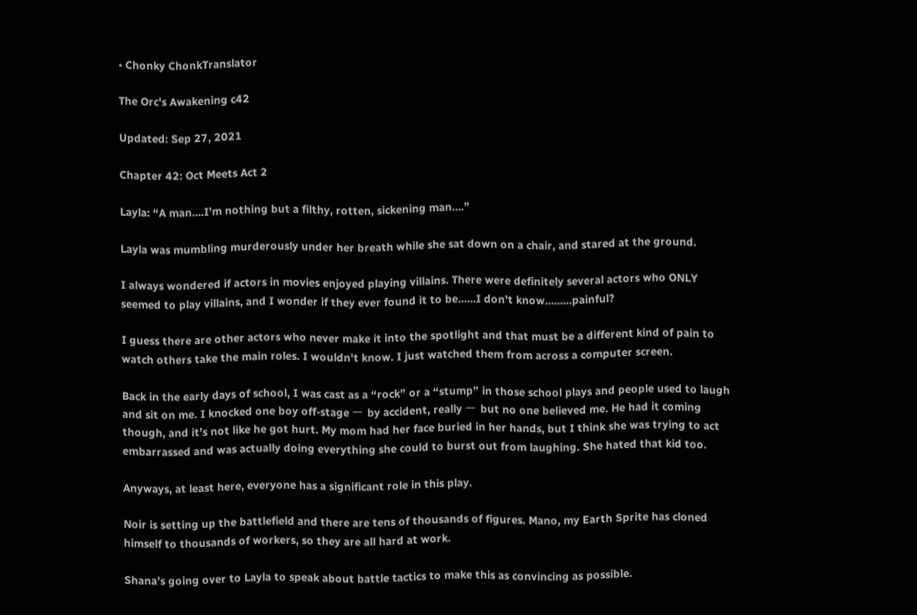• Chonky ChonkTranslator

The Orc's Awakening c42

Updated: Sep 27, 2021

Chapter 42: Oct Meets Act 2

Layla: “A man….I’m nothing but a filthy, rotten, sickening man….”

Layla was mumbling murderously under her breath while she sat down on a chair, and stared at the ground.

I always wondered if actors in movies enjoyed playing villains. There were definitely several actors who ONLY seemed to play villains, and I wonder if they ever found it to be......I don’t know.........painful?

I guess there are other actors who never make it into the spotlight and that must be a different kind of pain to watch others take the main roles. I wouldn't know. I just watched them from across a computer screen.

Back in the early days of school, I was cast as a “rock” or a “stump” in those school plays and people used to laugh and sit on me. I knocked one boy off-stage ー by accident, really ー but no one believed me. He had it coming though, and it’s not like he got hurt. My mom had her face buried in her hands, but I think she was trying to act embarrassed and was actually doing everything she could to burst out from laughing. She hated that kid too.

Anyways, at least here, everyone has a significant role in this play.

Noir is setting up the battlefield and there are tens of thousands of figures. Mano, my Earth Sprite has cloned himself to thousands of workers, so they are all hard at work.

Shana’s going over to Layla to speak about battle tactics to make this as convincing as possible.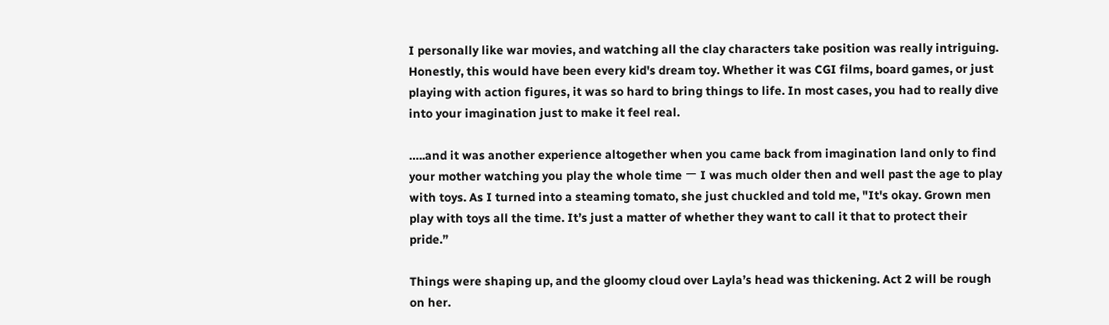I personally like war movies, and watching all the clay characters take position was really intriguing. Honestly, this would have been every kid's dream toy. Whether it was CGI films, board games, or just playing with action figures, it was so hard to bring things to life. In most cases, you had to really dive into your imagination just to make it feel real.

…..and it was another experience altogether when you came back from imagination land only to find your mother watching you play the whole time ー I was much older then and well past the age to play with toys. As I turned into a steaming tomato, she just chuckled and told me, "It's okay. Grown men play with toys all the time. It’s just a matter of whether they want to call it that to protect their pride.”

Things were shaping up, and the gloomy cloud over Layla’s head was thickening. Act 2 will be rough on her.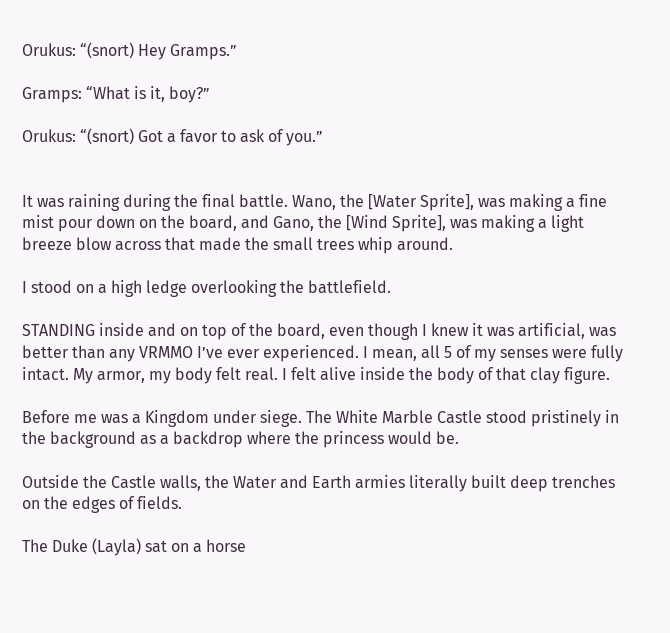Orukus: “(snort) Hey Gramps.”

Gramps: “What is it, boy?”

Orukus: “(snort) Got a favor to ask of you.”


It was raining during the final battle. Wano, the [Water Sprite], was making a fine mist pour down on the board, and Gano, the [Wind Sprite], was making a light breeze blow across that made the small trees whip around.

I stood on a high ledge overlooking the battlefield.

STANDING inside and on top of the board, even though I knew it was artificial, was better than any VRMMO I’ve ever experienced. I mean, all 5 of my senses were fully intact. My armor, my body felt real. I felt alive inside the body of that clay figure.

Before me was a Kingdom under siege. The White Marble Castle stood pristinely in the background as a backdrop where the princess would be.

Outside the Castle walls, the Water and Earth armies literally built deep trenches on the edges of fields.

The Duke (Layla) sat on a horse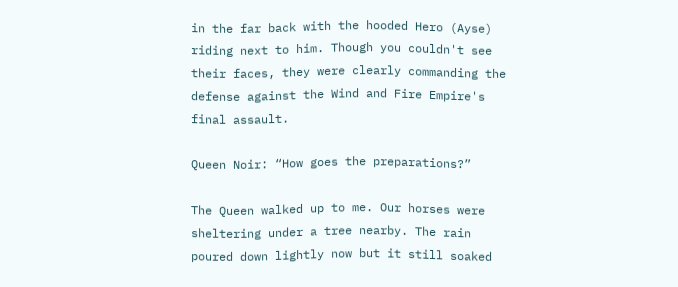in the far back with the hooded Hero (Ayse) riding next to him. Though you couldn't see their faces, they were clearly commanding the defense against the Wind and Fire Empire's final assault.

Queen Noir: “How goes the preparations?”

The Queen walked up to me. Our horses were sheltering under a tree nearby. The rain poured down lightly now but it still soaked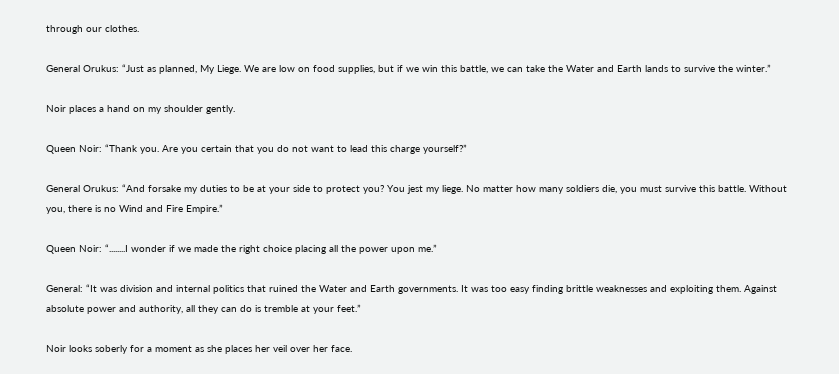through our clothes.

General Orukus: “Just as planned, My Liege. We are low on food supplies, but if we win this battle, we can take the Water and Earth lands to survive the winter.”

Noir places a hand on my shoulder gently.

Queen Noir: “Thank you. Are you certain that you do not want to lead this charge yourself?”

General Orukus: “And forsake my duties to be at your side to protect you? You jest my liege. No matter how many soldiers die, you must survive this battle. Without you, there is no Wind and Fire Empire.”

Queen Noir: “........I wonder if we made the right choice placing all the power upon me.”

General: “It was division and internal politics that ruined the Water and Earth governments. It was too easy finding brittle weaknesses and exploiting them. Against absolute power and authority, all they can do is tremble at your feet.”

Noir looks soberly for a moment as she places her veil over her face.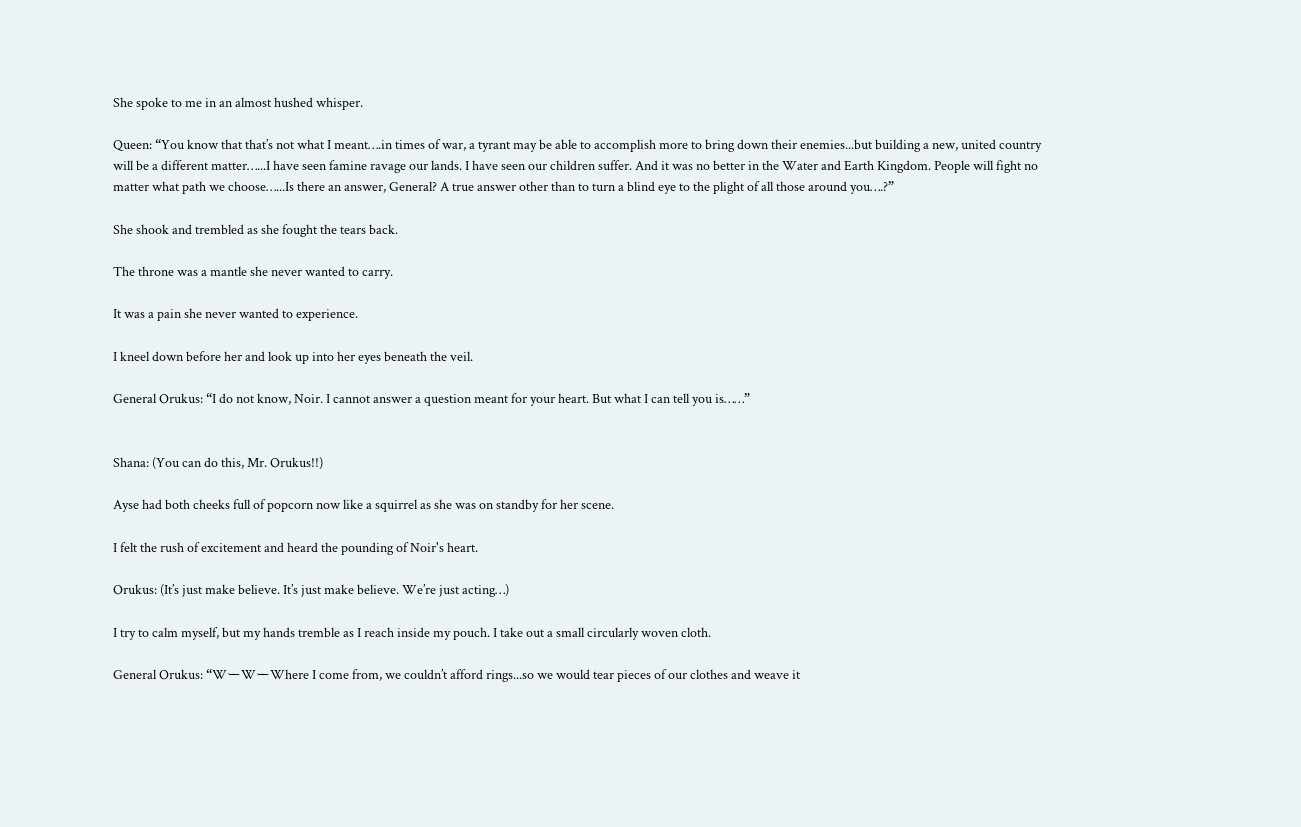She spoke to me in an almost hushed whisper.

Queen: “You know that that’s not what I meant….in times of war, a tyrant may be able to accomplish more to bring down their enemies...but building a new, united country will be a different matter…...I have seen famine ravage our lands. I have seen our children suffer. And it was no better in the Water and Earth Kingdom. People will fight no matter what path we choose…...Is there an answer, General? A true answer other than to turn a blind eye to the plight of all those around you….?”

She shook and trembled as she fought the tears back.

The throne was a mantle she never wanted to carry.

It was a pain she never wanted to experience.

I kneel down before her and look up into her eyes beneath the veil.

General Orukus: “I do not know, Noir. I cannot answer a question meant for your heart. But what I can tell you is……”


Shana: (You can do this, Mr. Orukus!!)

Ayse had both cheeks full of popcorn now like a squirrel as she was on standby for her scene.

I felt the rush of excitement and heard the pounding of Noir's heart.

Orukus: (It’s just make believe. It’s just make believe. We’re just acting…)

I try to calm myself, but my hands tremble as I reach inside my pouch. I take out a small circularly woven cloth.

General Orukus: “WーWーWhere I come from, we couldn’t afford rings...so we would tear pieces of our clothes and weave it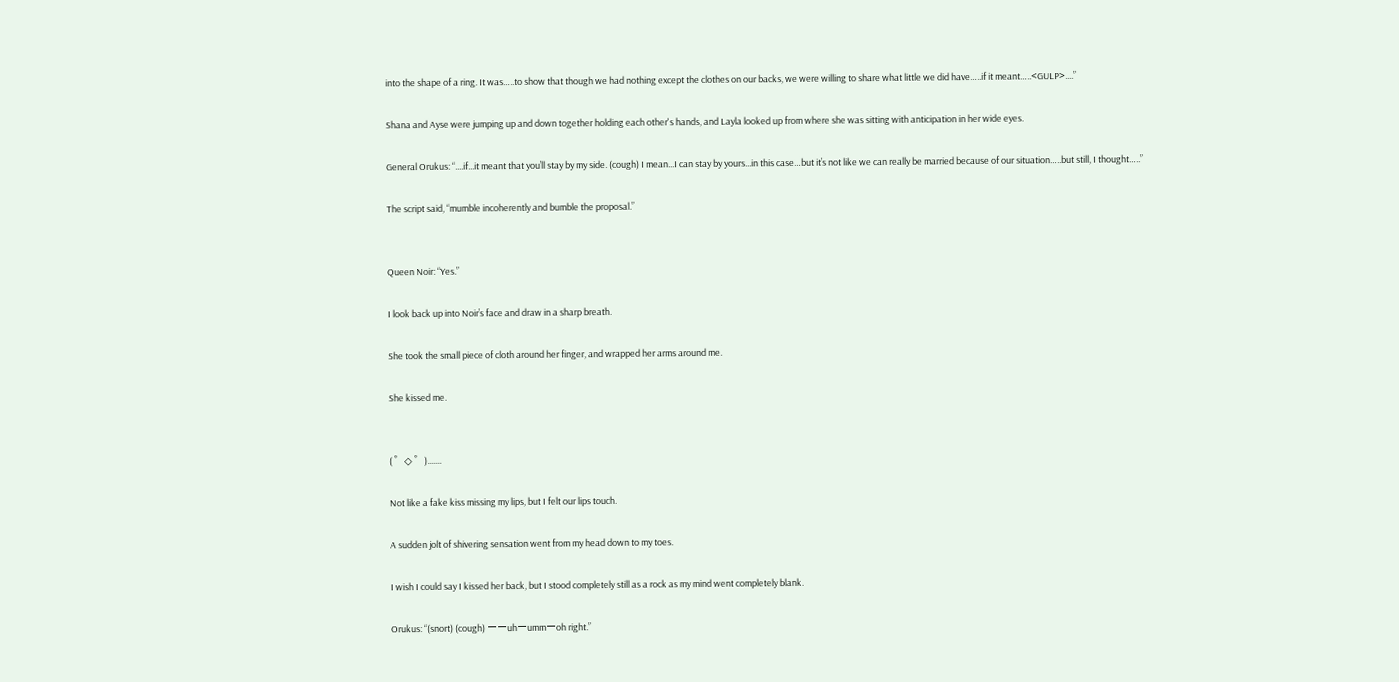into the shape of a ring. It was…..to show that though we had nothing except the clothes on our backs, we were willing to share what little we did have…..if it meant…..<GULP>....”

Shana and Ayse were jumping up and down together holding each other's hands, and Layla looked up from where she was sitting with anticipation in her wide eyes.

General Orukus: “....if...it meant that you’ll stay by my side. (cough) I mean...I can stay by yours...in this case…but it’s not like we can really be married because of our situation…..but still, I thought…..”

The script said, “mumble incoherently and bumble the proposal.”


Queen Noir: “Yes.”

I look back up into Noir’s face and draw in a sharp breath.

She took the small piece of cloth around her finger, and wrapped her arms around me.

She kissed me.


( ゜◇ ゜).......

Not like a fake kiss missing my lips, but I felt our lips touch.

A sudden jolt of shivering sensation went from my head down to my toes.

I wish I could say I kissed her back, but I stood completely still as a rock as my mind went completely blank.

Orukus: “(snort) (cough) ーーuhーummーoh right.”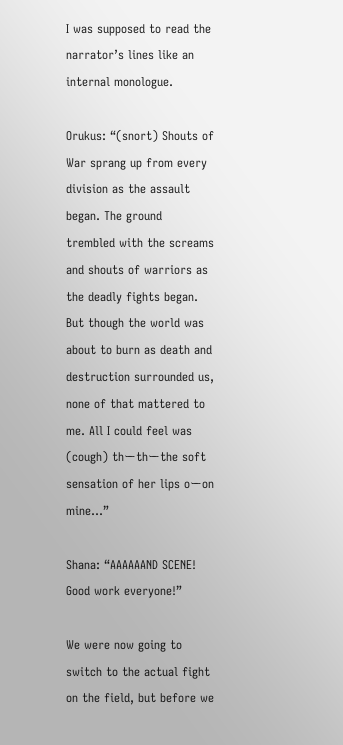I was supposed to read the narrator’s lines like an internal monologue.

Orukus: “(snort) Shouts of War sprang up from every division as the assault began. The ground trembled with the screams and shouts of warriors as the deadly fights began. But though the world was about to burn as death and destruction surrounded us, none of that mattered to me. All I could feel was (cough) thーthーthe soft sensation of her lips oーon mine…”

Shana: “AAAAAAND SCENE! Good work everyone!”

We were now going to switch to the actual fight on the field, but before we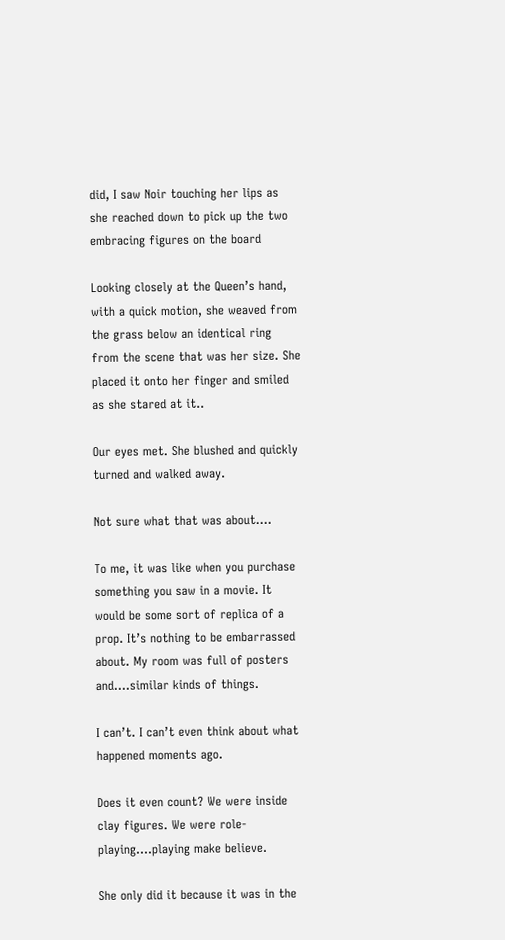did, I saw Noir touching her lips as she reached down to pick up the two embracing figures on the board

Looking closely at the Queen’s hand, with a quick motion, she weaved from the grass below an identical ring from the scene that was her size. She placed it onto her finger and smiled as she stared at it..

Our eyes met. She blushed and quickly turned and walked away.

Not sure what that was about….

To me, it was like when you purchase something you saw in a movie. It would be some sort of replica of a prop. It’s nothing to be embarrassed about. My room was full of posters and….similar kinds of things.

I can’t. I can’t even think about what happened moments ago.

Does it even count? We were inside clay figures. We were role-playing….playing make believe.

She only did it because it was in the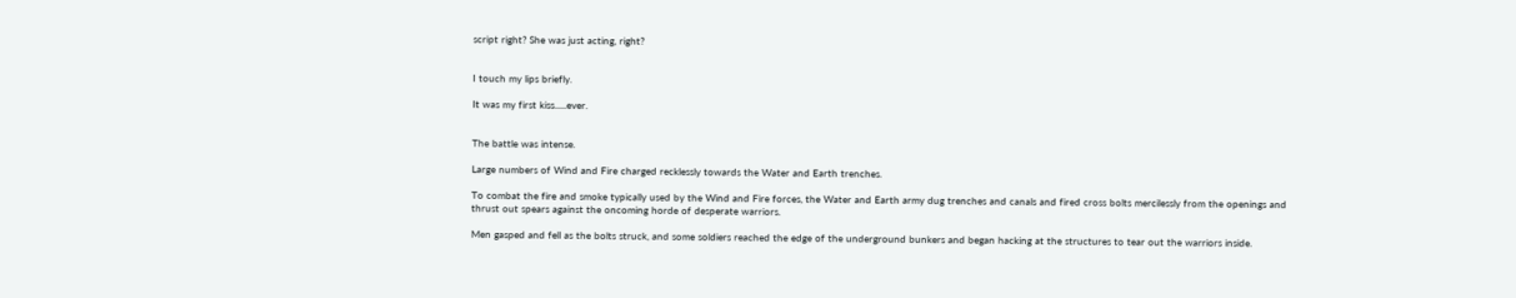script right? She was just acting, right?


I touch my lips briefly.

It was my first kiss......ever.


The battle was intense.

Large numbers of Wind and Fire charged recklessly towards the Water and Earth trenches.

To combat the fire and smoke typically used by the Wind and Fire forces, the Water and Earth army dug trenches and canals and fired cross bolts mercilessly from the openings and thrust out spears against the oncoming horde of desperate warriors.

Men gasped and fell as the bolts struck, and some soldiers reached the edge of the underground bunkers and began hacking at the structures to tear out the warriors inside.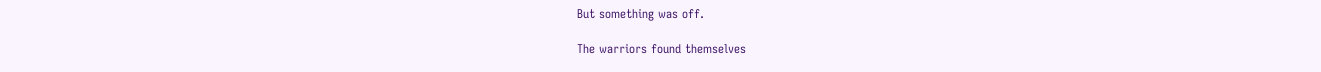But something was off.

The warriors found themselves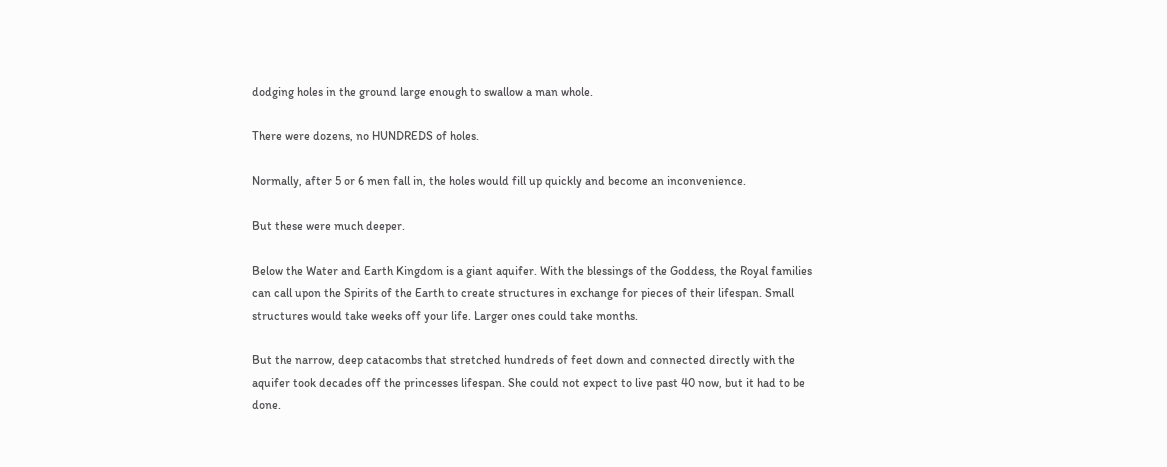dodging holes in the ground large enough to swallow a man whole.

There were dozens, no HUNDREDS of holes.

Normally, after 5 or 6 men fall in, the holes would fill up quickly and become an inconvenience.

But these were much deeper.

Below the Water and Earth Kingdom is a giant aquifer. With the blessings of the Goddess, the Royal families can call upon the Spirits of the Earth to create structures in exchange for pieces of their lifespan. Small structures would take weeks off your life. Larger ones could take months.

But the narrow, deep catacombs that stretched hundreds of feet down and connected directly with the aquifer took decades off the princesses lifespan. She could not expect to live past 40 now, but it had to be done.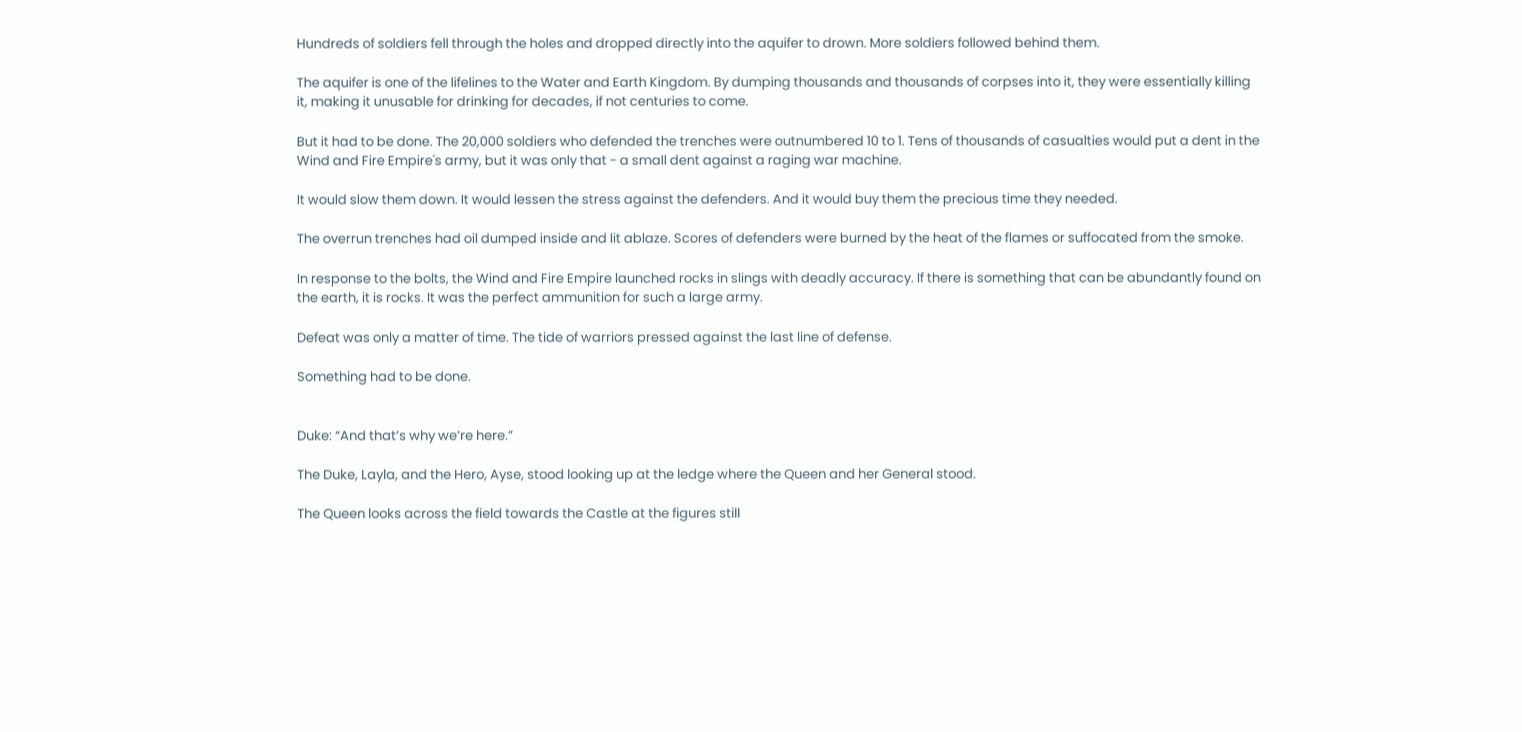Hundreds of soldiers fell through the holes and dropped directly into the aquifer to drown. More soldiers followed behind them.

The aquifer is one of the lifelines to the Water and Earth Kingdom. By dumping thousands and thousands of corpses into it, they were essentially killing it, making it unusable for drinking for decades, if not centuries to come.

But it had to be done. The 20,000 soldiers who defended the trenches were outnumbered 10 to 1. Tens of thousands of casualties would put a dent in the Wind and Fire Empire's army, but it was only that - a small dent against a raging war machine.

It would slow them down. It would lessen the stress against the defenders. And it would buy them the precious time they needed.

The overrun trenches had oil dumped inside and lit ablaze. Scores of defenders were burned by the heat of the flames or suffocated from the smoke.

In response to the bolts, the Wind and Fire Empire launched rocks in slings with deadly accuracy. If there is something that can be abundantly found on the earth, it is rocks. It was the perfect ammunition for such a large army.

Defeat was only a matter of time. The tide of warriors pressed against the last line of defense.

Something had to be done.


Duke: “And that’s why we’re here.”

The Duke, Layla, and the Hero, Ayse, stood looking up at the ledge where the Queen and her General stood.

The Queen looks across the field towards the Castle at the figures still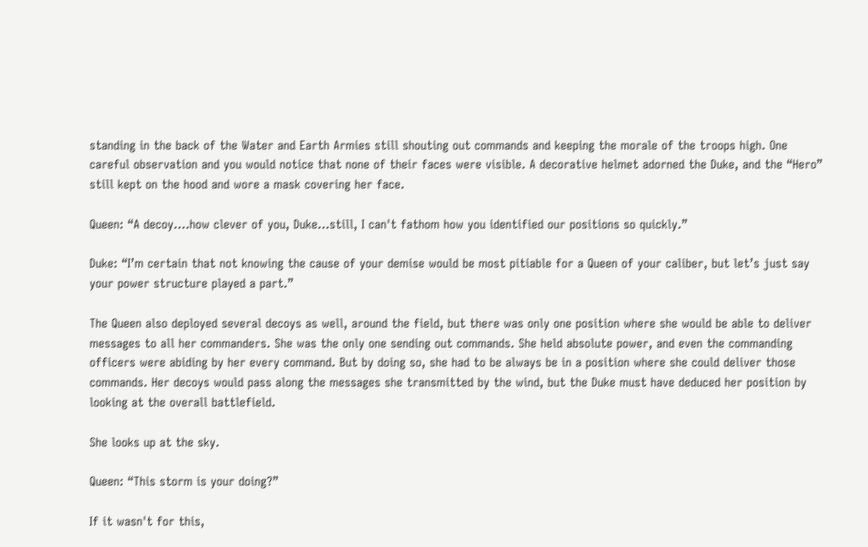standing in the back of the Water and Earth Armies still shouting out commands and keeping the morale of the troops high. One careful observation and you would notice that none of their faces were visible. A decorative helmet adorned the Duke, and the “Hero” still kept on the hood and wore a mask covering her face.

Queen: “A decoy….how clever of you, Duke…still, I can't fathom how you identified our positions so quickly.”

Duke: “I’m certain that not knowing the cause of your demise would be most pitiable for a Queen of your caliber, but let’s just say your power structure played a part.”

The Queen also deployed several decoys as well, around the field, but there was only one position where she would be able to deliver messages to all her commanders. She was the only one sending out commands. She held absolute power, and even the commanding officers were abiding by her every command. But by doing so, she had to be always be in a position where she could deliver those commands. Her decoys would pass along the messages she transmitted by the wind, but the Duke must have deduced her position by looking at the overall battlefield.

She looks up at the sky.

Queen: “This storm is your doing?”

If it wasn't for this,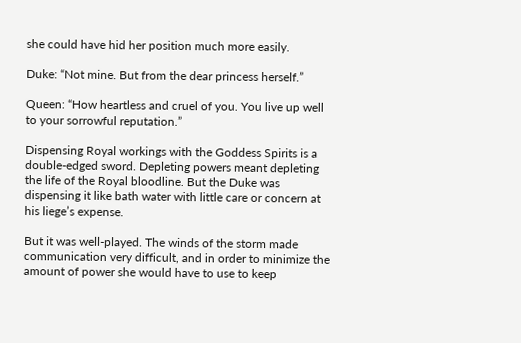she could have hid her position much more easily.

Duke: “Not mine. But from the dear princess herself.”

Queen: “How heartless and cruel of you. You live up well to your sorrowful reputation.”

Dispensing Royal workings with the Goddess Spirits is a double-edged sword. Depleting powers meant depleting the life of the Royal bloodline. But the Duke was dispensing it like bath water with little care or concern at his liege’s expense.

But it was well-played. The winds of the storm made communication very difficult, and in order to minimize the amount of power she would have to use to keep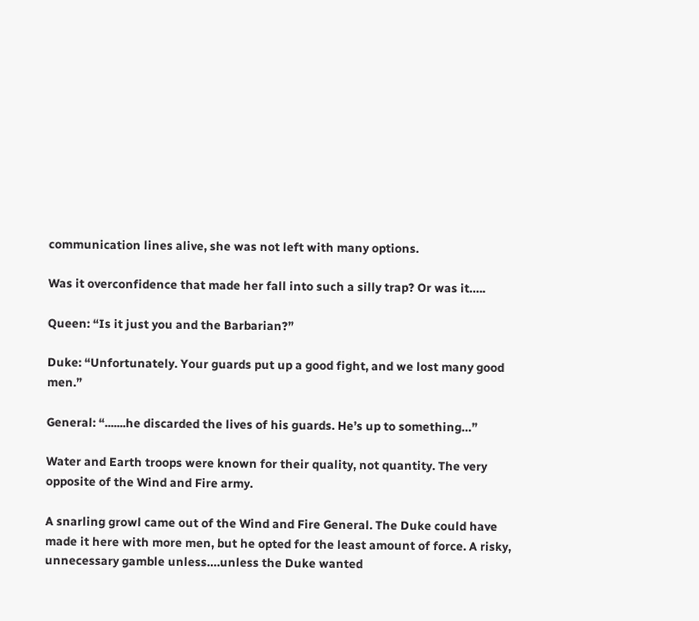communication lines alive, she was not left with many options.

Was it overconfidence that made her fall into such a silly trap? Or was it…..

Queen: “Is it just you and the Barbarian?”

Duke: “Unfortunately. Your guards put up a good fight, and we lost many good men.”

General: “.......he discarded the lives of his guards. He’s up to something…”

Water and Earth troops were known for their quality, not quantity. The very opposite of the Wind and Fire army.

A snarling growl came out of the Wind and Fire General. The Duke could have made it here with more men, but he opted for the least amount of force. A risky, unnecessary gamble unless….unless the Duke wanted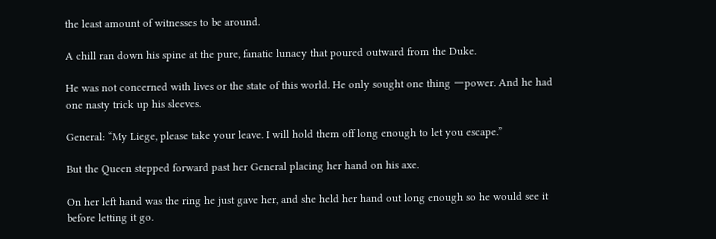the least amount of witnesses to be around.

A chill ran down his spine at the pure, fanatic lunacy that poured outward from the Duke.

He was not concerned with lives or the state of this world. He only sought one thing ーpower. And he had one nasty trick up his sleeves.

General: “My Liege, please take your leave. I will hold them off long enough to let you escape.”

But the Queen stepped forward past her General placing her hand on his axe.

On her left hand was the ring he just gave her, and she held her hand out long enough so he would see it before letting it go.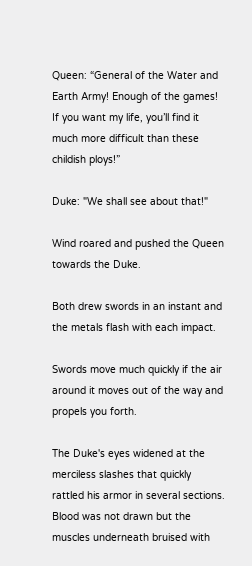Queen: “General of the Water and Earth Army! Enough of the games! If you want my life, you’ll find it much more difficult than these childish ploys!”

Duke: "We shall see about that!"

Wind roared and pushed the Queen towards the Duke.

Both drew swords in an instant and the metals flash with each impact.

Swords move much quickly if the air around it moves out of the way and propels you forth.

The Duke's eyes widened at the merciless slashes that quickly rattled his armor in several sections. Blood was not drawn but the muscles underneath bruised with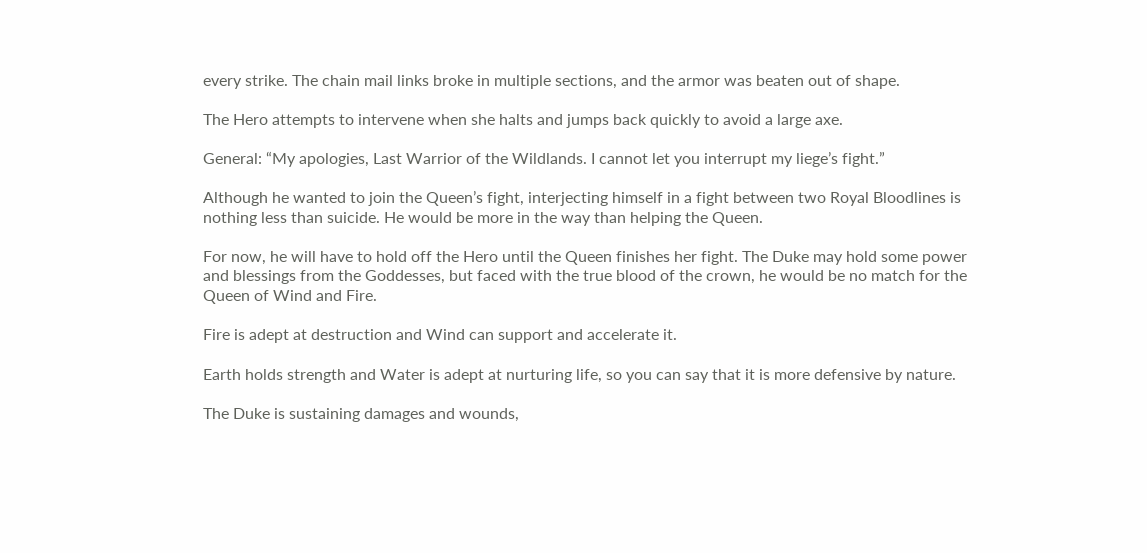every strike. The chain mail links broke in multiple sections, and the armor was beaten out of shape.

The Hero attempts to intervene when she halts and jumps back quickly to avoid a large axe.

General: “My apologies, Last Warrior of the Wildlands. I cannot let you interrupt my liege’s fight.”

Although he wanted to join the Queen’s fight, interjecting himself in a fight between two Royal Bloodlines is nothing less than suicide. He would be more in the way than helping the Queen.

For now, he will have to hold off the Hero until the Queen finishes her fight. The Duke may hold some power and blessings from the Goddesses, but faced with the true blood of the crown, he would be no match for the Queen of Wind and Fire.

Fire is adept at destruction and Wind can support and accelerate it.

Earth holds strength and Water is adept at nurturing life, so you can say that it is more defensive by nature.

The Duke is sustaining damages and wounds,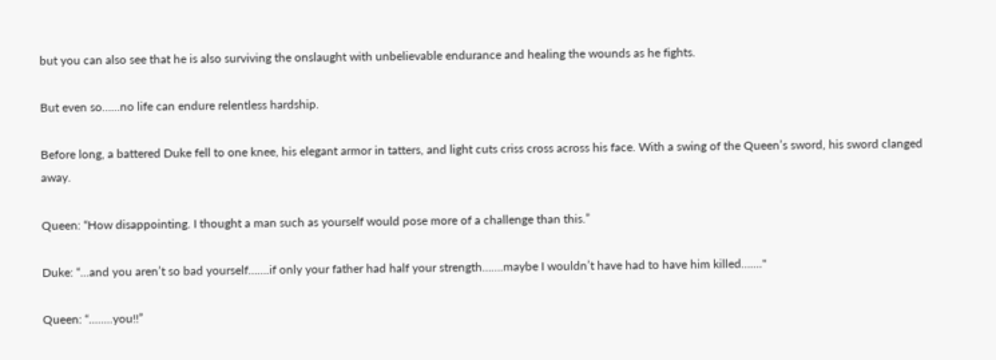but you can also see that he is also surviving the onslaught with unbelievable endurance and healing the wounds as he fights.

But even so…...no life can endure relentless hardship.

Before long, a battered Duke fell to one knee, his elegant armor in tatters, and light cuts criss cross across his face. With a swing of the Queen’s sword, his sword clanged away.

Queen: “How disappointing. I thought a man such as yourself would pose more of a challenge than this.”

Duke: “...and you aren’t so bad yourself…….if only your father had half your strength…….maybe I wouldn’t have had to have him killed…...."

Queen: “........you!!”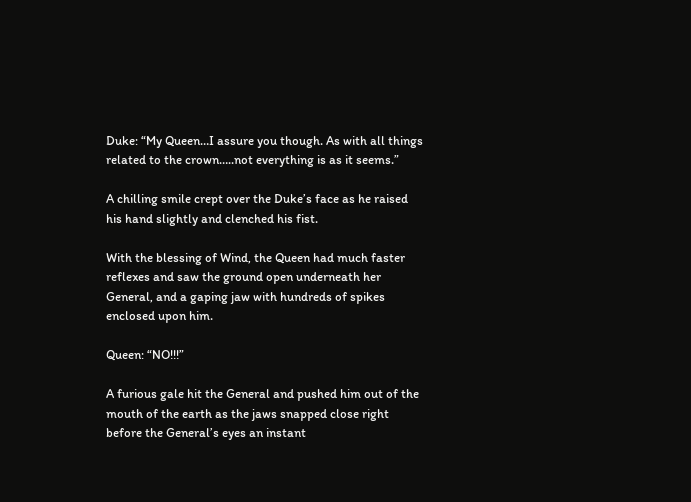Duke: “My Queen…I assure you though. As with all things related to the crown…..not everything is as it seems.”

A chilling smile crept over the Duke’s face as he raised his hand slightly and clenched his fist.

With the blessing of Wind, the Queen had much faster reflexes and saw the ground open underneath her General, and a gaping jaw with hundreds of spikes enclosed upon him.

Queen: “NO!!!”

A furious gale hit the General and pushed him out of the mouth of the earth as the jaws snapped close right before the General’s eyes an instant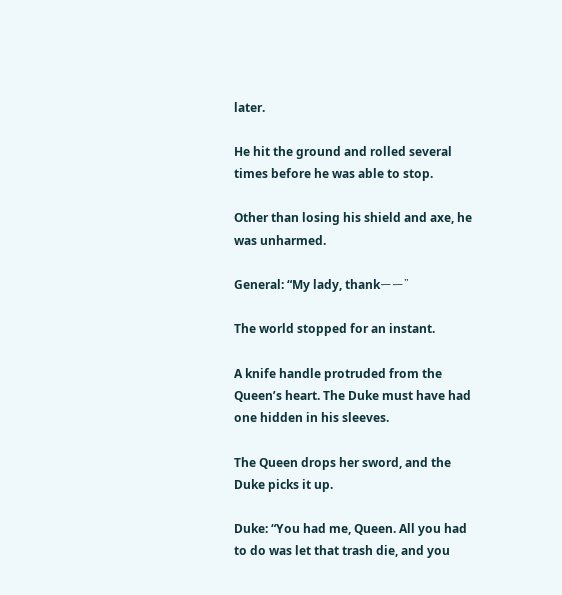later.

He hit the ground and rolled several times before he was able to stop.

Other than losing his shield and axe, he was unharmed.

General: “My lady, thankーー”

The world stopped for an instant.

A knife handle protruded from the Queen’s heart. The Duke must have had one hidden in his sleeves.

The Queen drops her sword, and the Duke picks it up.

Duke: “You had me, Queen. All you had to do was let that trash die, and you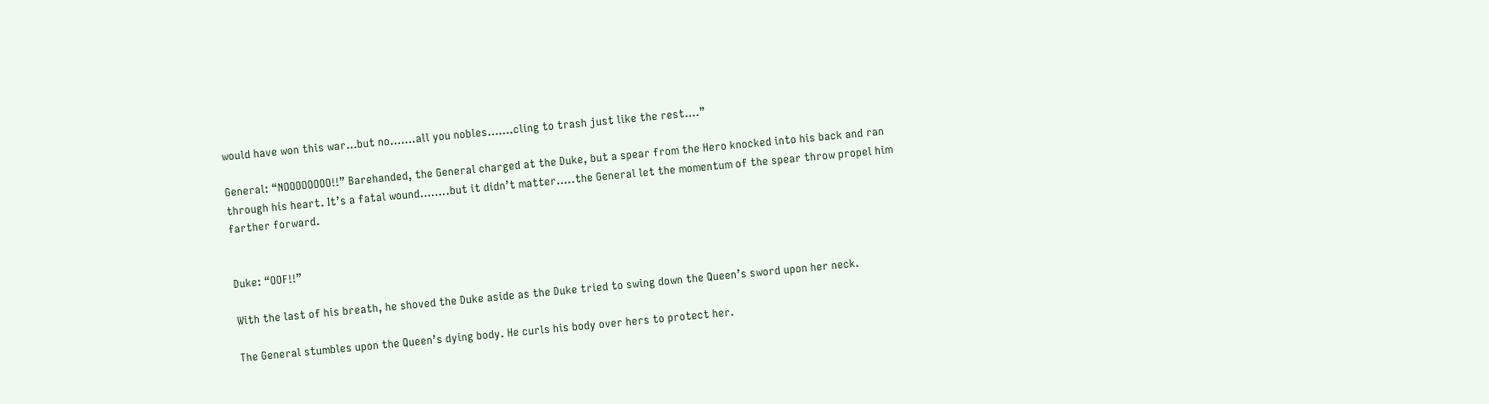would have won this war…but no…….all you nobles…….cling to trash just like the rest….”

General: “NOOOOOOOO!!” Barehanded, the General charged at the Duke, but a spear from the Hero knocked into his back and ran through his heart. It’s a fatal wound……..but it didn’t matter…..the General let the momentum of the spear throw propel him farther forward.


Duke: “OOF!!”

With the last of his breath, he shoved the Duke aside as the Duke tried to swing down the Queen’s sword upon her neck.

The General stumbles upon the Queen’s dying body. He curls his body over hers to protect her.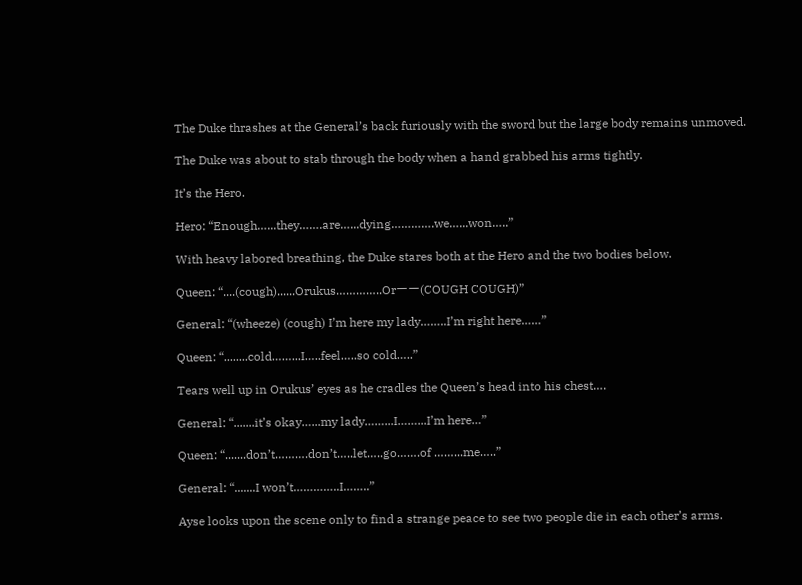The Duke thrashes at the General’s back furiously with the sword but the large body remains unmoved.

The Duke was about to stab through the body when a hand grabbed his arms tightly.

It’s the Hero.

Hero: “Enough…...they…….are…...dying………….we…...won…..”

With heavy labored breathing, the Duke stares both at the Hero and the two bodies below.

Queen: “....(cough)......Orukus…………..Orーー(COUGH COUGH)”

General: “(wheeze) (cough) I’m here my lady……..I’m right here……”

Queen: “........cold……...I…..feel…..so cold…..”

Tears well up in Orukus’ eyes as he cradles the Queen’s head into his chest….

General: “.......it’s okay…...my lady……...I……...I’m here…”

Queen: “.......don’t……….don’t…..let…..go…….of ……...me…..”

General: “.......I won’t…………..I……..”

Ayse looks upon the scene only to find a strange peace to see two people die in each other’s arms.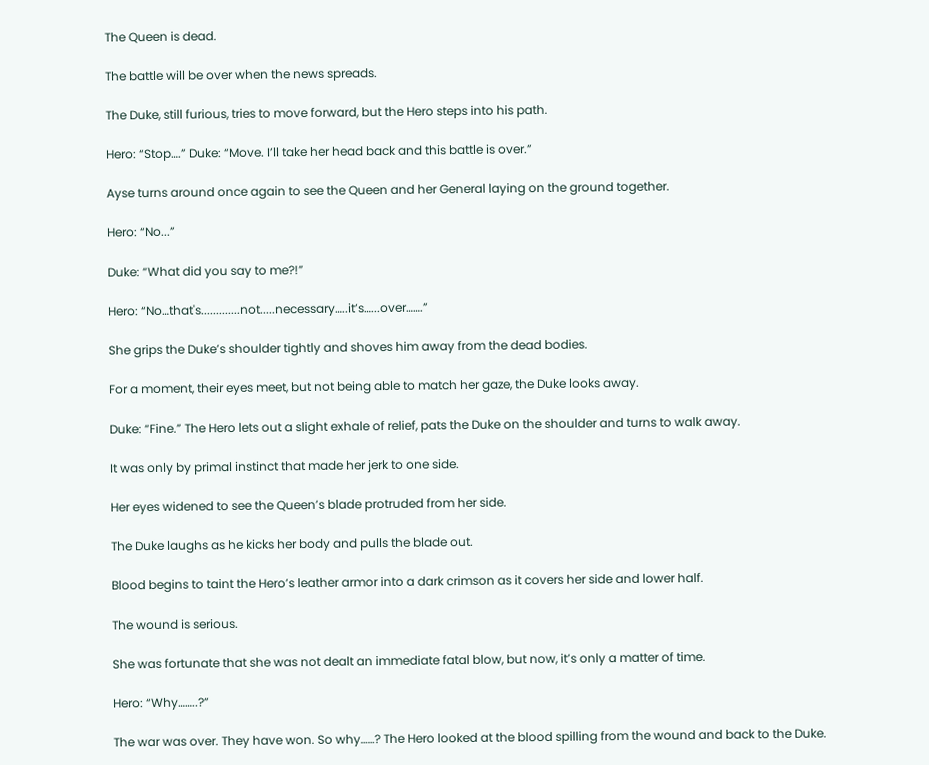The Queen is dead.

The battle will be over when the news spreads.

The Duke, still furious, tries to move forward, but the Hero steps into his path.

Hero: “Stop….” Duke: “Move. I’ll take her head back and this battle is over.”

Ayse turns around once again to see the Queen and her General laying on the ground together.

Hero: “No...”

Duke: “What did you say to me?!”

Hero: “No…that's.............not.....necessary…..it’s…...over…….”

She grips the Duke’s shoulder tightly and shoves him away from the dead bodies.

For a moment, their eyes meet, but not being able to match her gaze, the Duke looks away.

Duke: “Fine.” The Hero lets out a slight exhale of relief, pats the Duke on the shoulder and turns to walk away.

It was only by primal instinct that made her jerk to one side.

Her eyes widened to see the Queen’s blade protruded from her side.

The Duke laughs as he kicks her body and pulls the blade out.

Blood begins to taint the Hero’s leather armor into a dark crimson as it covers her side and lower half.

The wound is serious.

She was fortunate that she was not dealt an immediate fatal blow, but now, it’s only a matter of time.

Hero: “Why……..?”

The war was over. They have won. So why……? The Hero looked at the blood spilling from the wound and back to the Duke.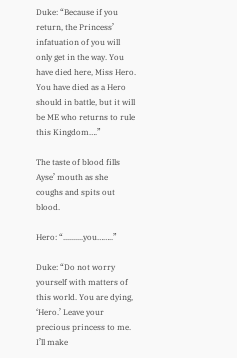Duke: “Because if you return, the Princess’ infatuation of you will only get in the way. You have died here, Miss Hero. You have died as a Hero should in battle, but it will be ME who returns to rule this Kingdom….”

The taste of blood fills Ayse’ mouth as she coughs and spits out blood.

Hero: “..........you……..”

Duke: “Do not worry yourself with matters of this world. You are dying, ‘Hero.’ Leave your precious princess to me. I’ll make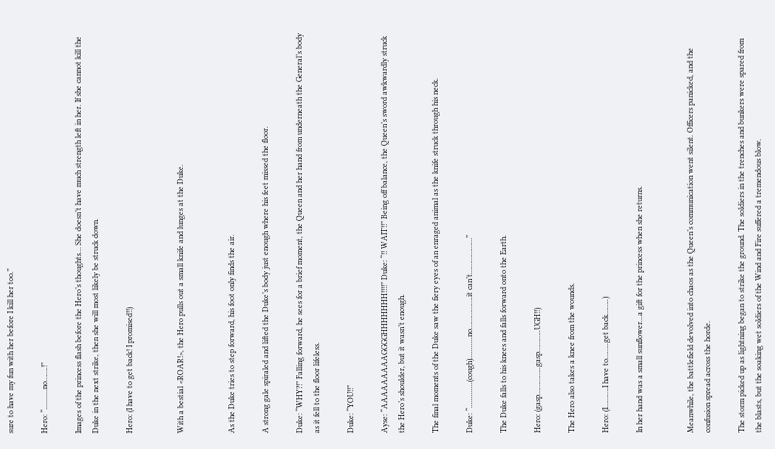sure to have my fun with her before I kill her too.”

Hero: “..........no…….!”

Images of the princess flash before the Hero’s thoughts… She doesn’t have much strength left in her. If she cannot kill the Duke in the next strike, then she will most likely be struck down.

Hero: (I have to get back! I promised!!)


With a bestial <ROAR!>, the Hero pulls out a small knife and lunges at the Duke.


As the Duke tries to step forward, his foot only finds the air.

A strong gale spiraled and lifted the Duke’s body just enough where his feet missed the floor.

Duke: “WHY?!” Falling forward, he sees for a brief moment, the Queen and her hand from underneath the General’s body as it fell to the floor lifeless.

Duke: “YOU!!”

Ayse: “AAAAAAAAAGGGGHHHHHHH!!!!” Duke: “!! WAIT!!” Being off balance, the Queen’s sword awkwardly struck the Hero’s shoulder, but it wasn’t enough.

The final moments of the Duke saw the fiery eyes of an enraged animal as the knife struck through his neck.

Duke: “.............(cough)...........no…………….it can’t………………”

The Duke falls to his knees and falls forward onto the Earth.

Hero: (gasp…………..gasp………..UGH!!)

The Hero also takes a knee from the wounds.

Hero: (I……….I have to……..get back……..)

In her hand was a small sunflower...a gift for the princess when she returns.


Meanwhile, the battlefield devolved into chaos as the Queen’s communication went silent. Officers panicked, and the confusion spread across the horde.

The storm picked up as lightning began to strike the ground. The soldiers in the trenches and bunkers were spared from the blasts, but the soaking wet soldiers of the Wind and Fire suffered a tremendous blow.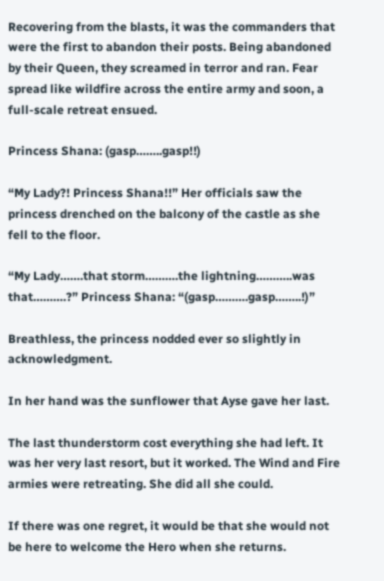Recovering from the blasts, it was the commanders that were the first to abandon their posts. Being abandoned by their Queen, they screamed in terror and ran. Fear spread like wildfire across the entire army and soon, a full-scale retreat ensued.

Princess Shana: (gasp……..gasp!!)

“My Lady?! Princess Shana!!” Her officials saw the princess drenched on the balcony of the castle as she fell to the floor.

“My Lady…….that storm……….the lightning………..was that……….?” Princess Shana: “(gasp……….gasp……..!)”

Breathless, the princess nodded ever so slightly in acknowledgment.

In her hand was the sunflower that Ayse gave her last.

The last thunderstorm cost everything she had left. It was her very last resort, but it worked. The Wind and Fire armies were retreating. She did all she could.

If there was one regret, it would be that she would not be here to welcome the Hero when she returns.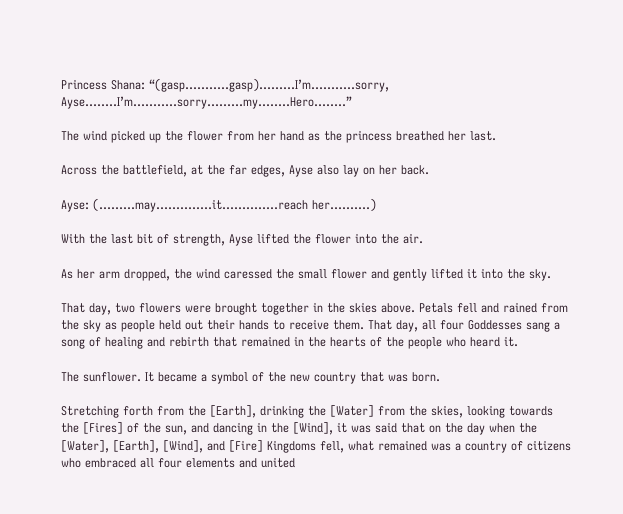Princess Shana: “(gasp………..gasp).........I’m………..sorry, Ayse……..I’m………..sorry……...my……..Hero……..”

The wind picked up the flower from her hand as the princess breathed her last.

Across the battlefield, at the far edges, Ayse also lay on her back.

Ayse: (.........may…………..it…………..reach her……….)

With the last bit of strength, Ayse lifted the flower into the air.

As her arm dropped, the wind caressed the small flower and gently lifted it into the sky.

That day, two flowers were brought together in the skies above. Petals fell and rained from the sky as people held out their hands to receive them. That day, all four Goddesses sang a song of healing and rebirth that remained in the hearts of the people who heard it.

The sunflower. It became a symbol of the new country that was born.

Stretching forth from the [Earth], drinking the [Water] from the skies, looking towards the [Fires] of the sun, and dancing in the [Wind], it was said that on the day when the [Water], [Earth], [Wind], and [Fire] Kingdoms fell, what remained was a country of citizens who embraced all four elements and united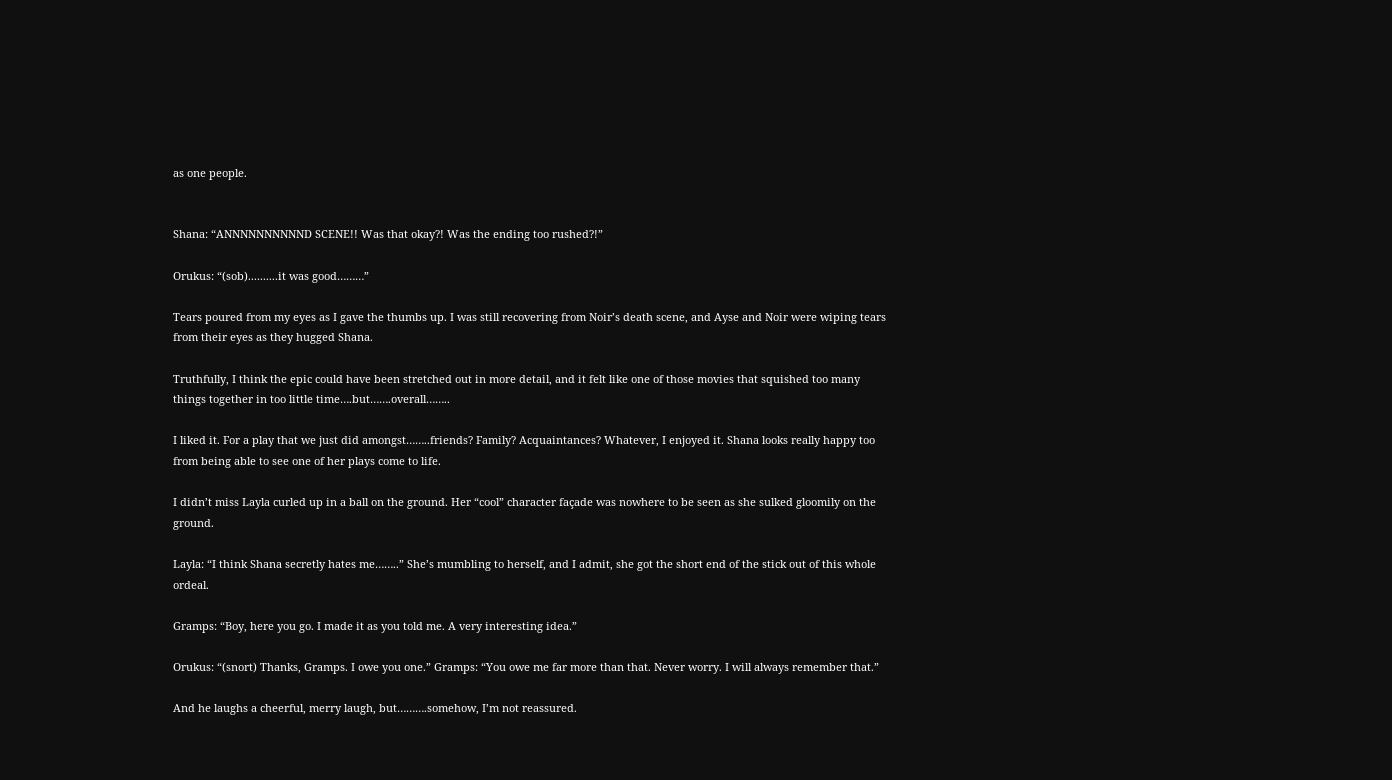as one people.


Shana: “ANNNNNNNNNND SCENE!! Was that okay?! Was the ending too rushed?!”

Orukus: “(sob)..........it was good………”

Tears poured from my eyes as I gave the thumbs up. I was still recovering from Noir’s death scene, and Ayse and Noir were wiping tears from their eyes as they hugged Shana.

Truthfully, I think the epic could have been stretched out in more detail, and it felt like one of those movies that squished too many things together in too little time….but…….overall……..

I liked it. For a play that we just did amongst……..friends? Family? Acquaintances? Whatever, I enjoyed it. Shana looks really happy too from being able to see one of her plays come to life.

I didn’t miss Layla curled up in a ball on the ground. Her “cool” character façade was nowhere to be seen as she sulked gloomily on the ground.

Layla: “I think Shana secretly hates me……..” She’s mumbling to herself, and I admit, she got the short end of the stick out of this whole ordeal.

Gramps: “Boy, here you go. I made it as you told me. A very interesting idea.”

Orukus: “(snort) Thanks, Gramps. I owe you one.” Gramps: “You owe me far more than that. Never worry. I will always remember that.”

And he laughs a cheerful, merry laugh, but……….somehow, I’m not reassured.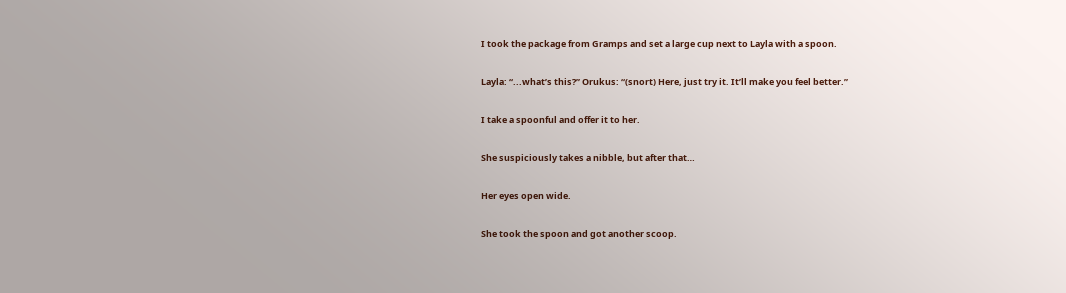I took the package from Gramps and set a large cup next to Layla with a spoon.

Layla: “...what’s this?” Orukus: “(snort) Here, just try it. It’ll make you feel better.”

I take a spoonful and offer it to her.

She suspiciously takes a nibble, but after that…

Her eyes open wide.

She took the spoon and got another scoop.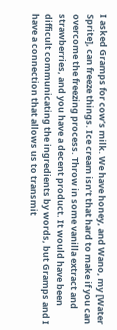I asked Gramps for cow’s milk. We have honey, and Wano, my [Water Sprite], can freeze things. Ice cream isn’t that hard to make if you can overcome the freezing process. Throw in some vanilla extract and strawberries, and you have a decent product. It would have been difficult communicating the ingredients by words, but Gramps and I have a connection that allows us to transmit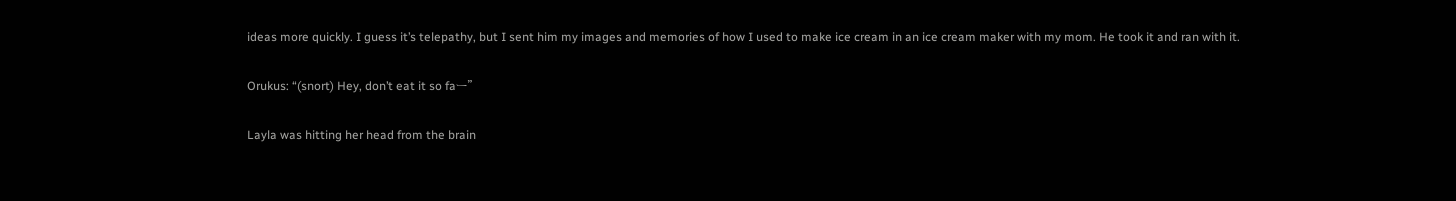ideas more quickly. I guess it’s telepathy, but I sent him my images and memories of how I used to make ice cream in an ice cream maker with my mom. He took it and ran with it.

Orukus: “(snort) Hey, don’t eat it so faー”

Layla was hitting her head from the brain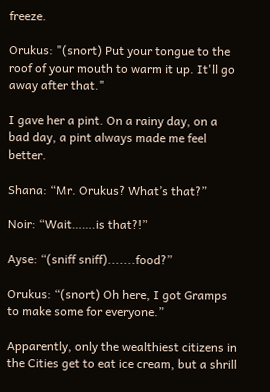freeze.

Orukus: "(snort) Put your tongue to the roof of your mouth to warm it up. It'll go away after that."

I gave her a pint. On a rainy day, on a bad day, a pint always made me feel better.

Shana: “Mr. Orukus? What’s that?”

Noir: “Wait…….is that?!”

Ayse: “(sniff sniff).......food?”

Orukus: “(snort) Oh here, I got Gramps to make some for everyone.”

Apparently, only the wealthiest citizens in the Cities get to eat ice cream, but a shrill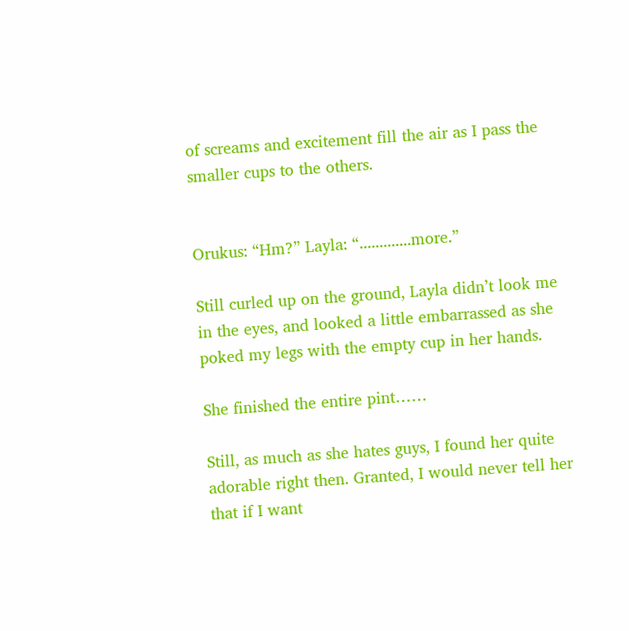of screams and excitement fill the air as I pass the smaller cups to the others.


Orukus: “Hm?” Layla: “.............more.”

Still curled up on the ground, Layla didn’t look me in the eyes, and looked a little embarrassed as she poked my legs with the empty cup in her hands.

She finished the entire pint……

Still, as much as she hates guys, I found her quite adorable right then. Granted, I would never tell her that if I want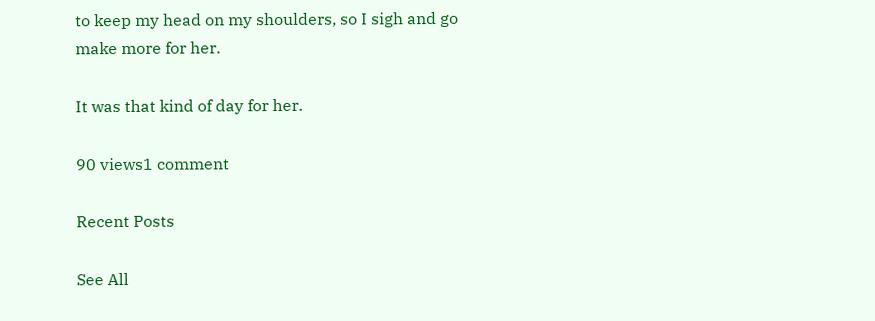to keep my head on my shoulders, so I sigh and go make more for her.

It was that kind of day for her.

90 views1 comment

Recent Posts

See All